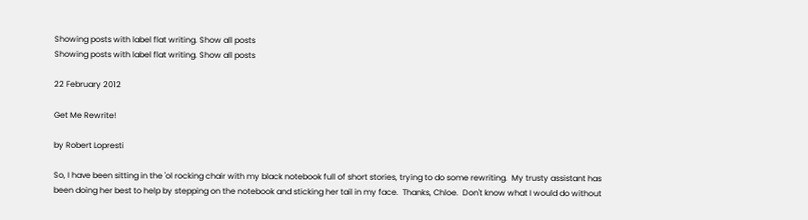Showing posts with label flat writing. Show all posts
Showing posts with label flat writing. Show all posts

22 February 2012

Get Me Rewrite!

by Robert Lopresti

So, I have been sitting in the 'ol rocking chair with my black notebook full of short stories, trying to do some rewriting.  My trusty assistant has been doing her best to help by stepping on the notebook and sticking her tail in my face.  Thanks, Chloe.  Don't know what I would do without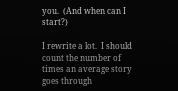you.  (And when can I start?)

I rewrite a lot.  I should count the number of times an average story goes through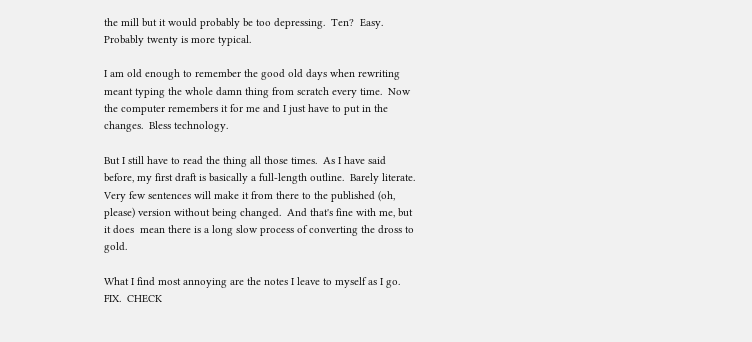the mill but it would probably be too depressing.  Ten?  Easy.  Probably twenty is more typical.

I am old enough to remember the good old days when rewriting meant typing the whole damn thing from scratch every time.  Now the computer remembers it for me and I just have to put in the changes.  Bless technology.

But I still have to read the thing all those times.  As I have said before, my first draft is basically a full-length outline.  Barely literate.  Very few sentences will make it from there to the published (oh, please) version without being changed.  And that's fine with me, but it does  mean there is a long slow process of converting the dross to gold.

What I find most annoying are the notes I leave to myself as I go.  FIX.  CHECK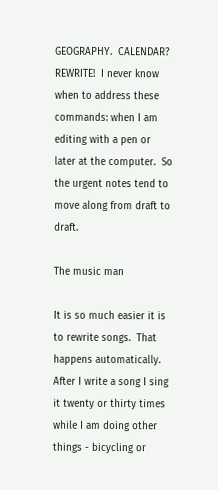GEOGRAPHY.  CALENDAR?  REWRITE!  I never know when to address these commands: when I am editing with a pen or later at the computer.  So the urgent notes tend to move along from draft to draft.

The music man

It is so much easier it is to rewrite songs.  That happens automatically.  After I write a song I sing it twenty or thirty times while I am doing other things - bicycling or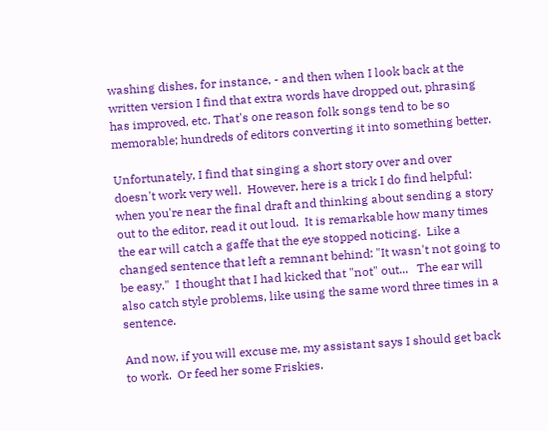washing dishes, for instance, - and then when I look back at the written version I find that extra words have dropped out, phrasing has improved, etc. That's one reason folk songs tend to be so memorable; hundreds of editors converting it into something better.

Unfortunately, I find that singing a short story over and over doesn't work very well.  However, here is a trick I do find helpful: when you're near the final draft and thinking about sending a story out to the editor, read it out loud.  It is remarkable how many times the ear will catch a gaffe that the eye stopped noticing.  Like a changed sentence that left a remnant behind: "It wasn't not going to be easy."  I thought that I had kicked that "not" out...   The ear will also catch style problems, like using the same word three times in a sentence.

And now, if you will excuse me, my assistant says I should get back to work.  Or feed her some Friskies.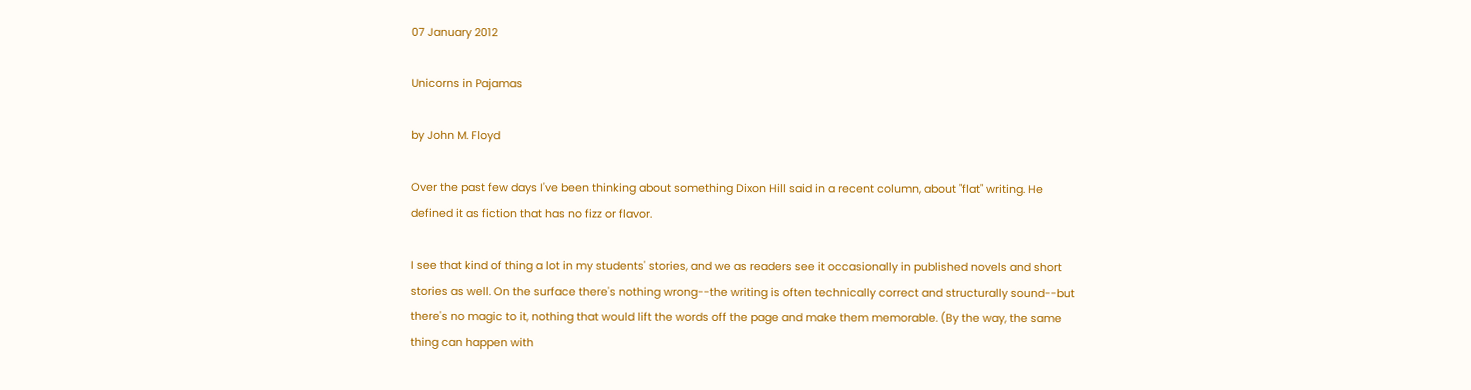07 January 2012

Unicorns in Pajamas

by John M. Floyd

Over the past few days I've been thinking about something Dixon Hill said in a recent column, about "flat" writing. He defined it as fiction that has no fizz or flavor.

I see that kind of thing a lot in my students' stories, and we as readers see it occasionally in published novels and short stories as well. On the surface there's nothing wrong--the writing is often technically correct and structurally sound--but there's no magic to it, nothing that would lift the words off the page and make them memorable. (By the way, the same thing can happen with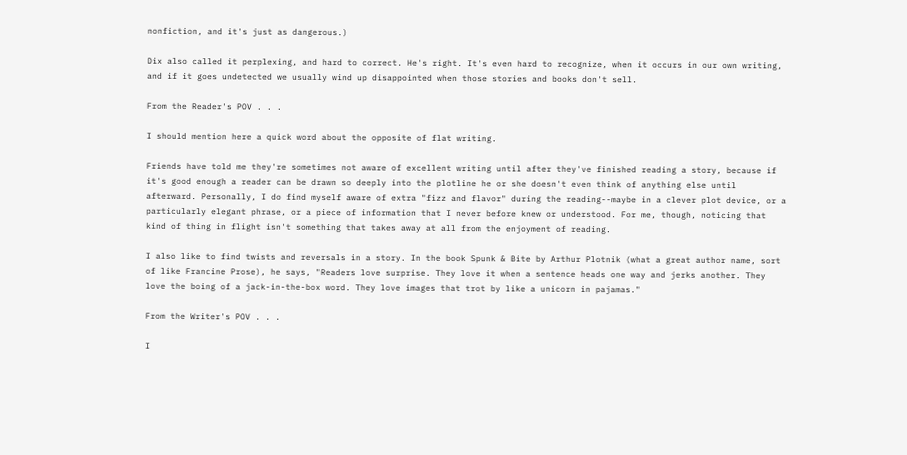nonfiction, and it's just as dangerous.)

Dix also called it perplexing, and hard to correct. He's right. It's even hard to recognize, when it occurs in our own writing, and if it goes undetected we usually wind up disappointed when those stories and books don't sell.

From the Reader's POV . . .

I should mention here a quick word about the opposite of flat writing.

Friends have told me they're sometimes not aware of excellent writing until after they've finished reading a story, because if it's good enough a reader can be drawn so deeply into the plotline he or she doesn't even think of anything else until afterward. Personally, I do find myself aware of extra "fizz and flavor" during the reading--maybe in a clever plot device, or a particularly elegant phrase, or a piece of information that I never before knew or understood. For me, though, noticing that kind of thing in flight isn't something that takes away at all from the enjoyment of reading.

I also like to find twists and reversals in a story. In the book Spunk & Bite by Arthur Plotnik (what a great author name, sort of like Francine Prose), he says, "Readers love surprise. They love it when a sentence heads one way and jerks another. They love the boing of a jack-in-the-box word. They love images that trot by like a unicorn in pajamas."

From the Writer's POV . . .

I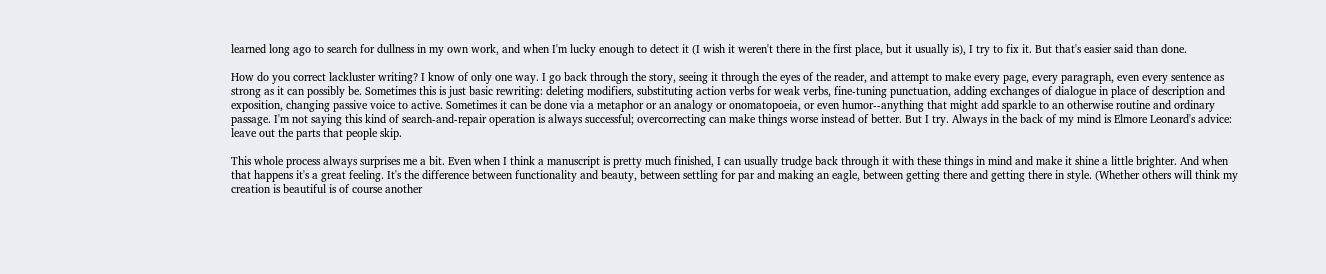learned long ago to search for dullness in my own work, and when I'm lucky enough to detect it (I wish it weren't there in the first place, but it usually is), I try to fix it. But that's easier said than done.

How do you correct lackluster writing? I know of only one way. I go back through the story, seeing it through the eyes of the reader, and attempt to make every page, every paragraph, even every sentence as strong as it can possibly be. Sometimes this is just basic rewriting: deleting modifiers, substituting action verbs for weak verbs, fine-tuning punctuation, adding exchanges of dialogue in place of description and exposition, changing passive voice to active. Sometimes it can be done via a metaphor or an analogy or onomatopoeia, or even humor--anything that might add sparkle to an otherwise routine and ordinary passage. I'm not saying this kind of search-and-repair operation is always successful; overcorrecting can make things worse instead of better. But I try. Always in the back of my mind is Elmore Leonard's advice: leave out the parts that people skip.

This whole process always surprises me a bit. Even when I think a manuscript is pretty much finished, I can usually trudge back through it with these things in mind and make it shine a little brighter. And when that happens it's a great feeling. It's the difference between functionality and beauty, between settling for par and making an eagle, between getting there and getting there in style. (Whether others will think my creation is beautiful is of course another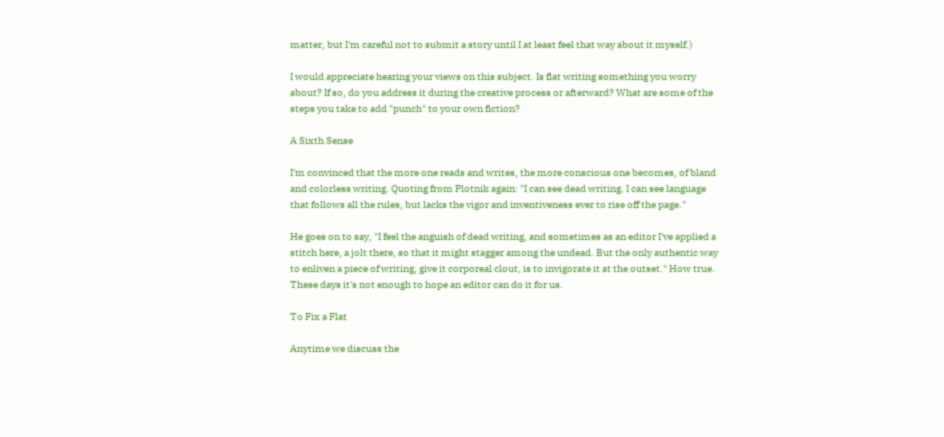matter, but I'm careful not to submit a story until I at least feel that way about it myself.)

I would appreciate hearing your views on this subject. Is flat writing something you worry about? If so, do you address it during the creative process or afterward? What are some of the steps you take to add "punch" to your own fiction?

A Sixth Sense

I'm convinced that the more one reads and writes, the more conscious one becomes, of bland and colorless writing. Quoting from Plotnik again: "I can see dead writing. I can see language that follows all the rules, but lacks the vigor and inventiveness ever to rise off the page."

He goes on to say, "I feel the anguish of dead writing, and sometimes as an editor I've applied a stitch here, a jolt there, so that it might stagger among the undead. But the only authentic way to enliven a piece of writing, give it corporeal clout, is to invigorate it at the outset." How true. These days it's not enough to hope an editor can do it for us.

To Fix a Flat

Anytime we discuss the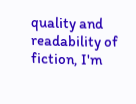quality and readability of fiction, I'm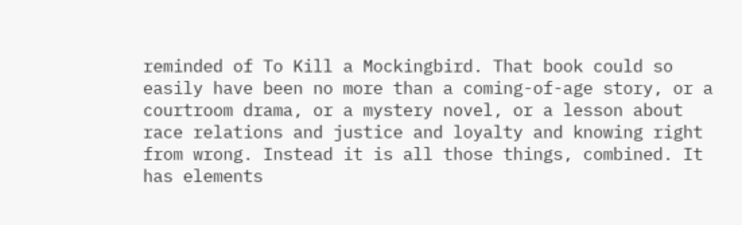reminded of To Kill a Mockingbird. That book could so easily have been no more than a coming-of-age story, or a courtroom drama, or a mystery novel, or a lesson about race relations and justice and loyalty and knowing right from wrong. Instead it is all those things, combined. It has elements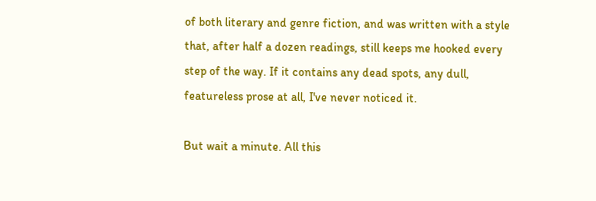of both literary and genre fiction, and was written with a style that, after half a dozen readings, still keeps me hooked every step of the way. If it contains any dead spots, any dull, featureless prose at all, I've never noticed it.

But wait a minute. All this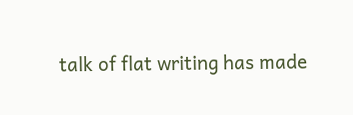talk of flat writing has made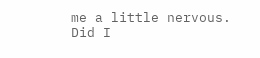me a little nervous. Did I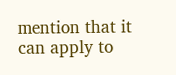mention that it can apply to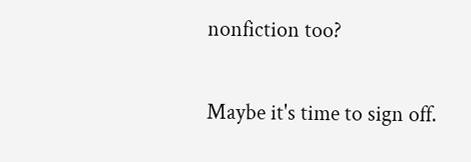nonfiction too?

Maybe it's time to sign off.